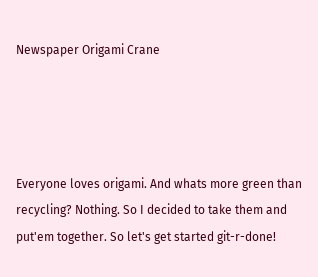Newspaper Origami Crane




Everyone loves origami. And whats more green than recycling? Nothing. So I decided to take them and put'em together. So let's get started git-r-done!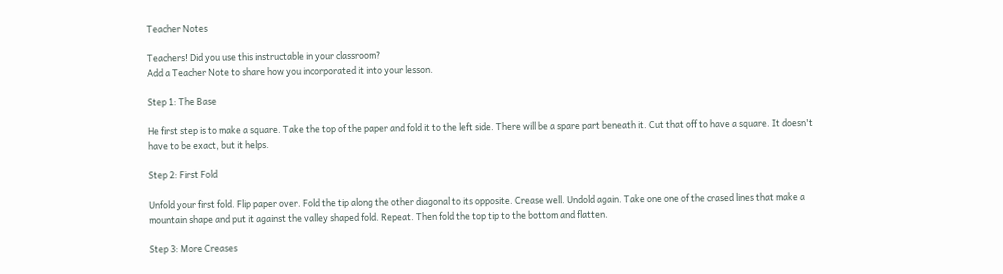Teacher Notes

Teachers! Did you use this instructable in your classroom?
Add a Teacher Note to share how you incorporated it into your lesson.

Step 1: The Base

He first step is to make a square. Take the top of the paper and fold it to the left side. There will be a spare part beneath it. Cut that off to have a square. It doesn't have to be exact, but it helps.

Step 2: First Fold

Unfold your first fold. Flip paper over. Fold the tip along the other diagonal to its opposite. Crease well. Undold again. Take one one of the crased lines that make a mountain shape and put it against the valley shaped fold. Repeat. Then fold the top tip to the bottom and flatten.

Step 3: More Creases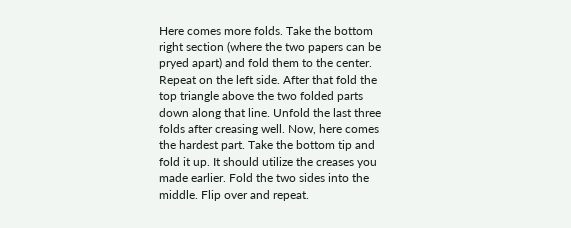Here comes more folds. Take the bottom right section (where the two papers can be pryed apart) and fold them to the center. Repeat on the left side. After that fold the top triangle above the two folded parts down along that line. Unfold the last three folds after creasing well. Now, here comes the hardest part. Take the bottom tip and fold it up. It should utilize the creases you made earlier. Fold the two sides into the middle. Flip over and repeat.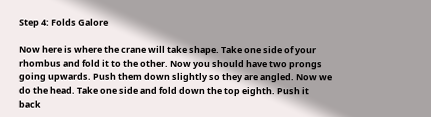Step 4: Folds Galore

Now here is where the crane will take shape. Take one side of your rhombus and fold it to the other. Now you should have two prongs going upwards. Push them down slightly so they are angled. Now we do the head. Take one side and fold down the top eighth. Push it back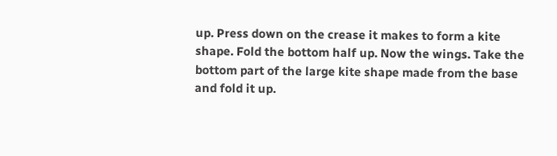up. Press down on the crease it makes to form a kite shape. Fold the bottom half up. Now the wings. Take the bottom part of the large kite shape made from the base and fold it up.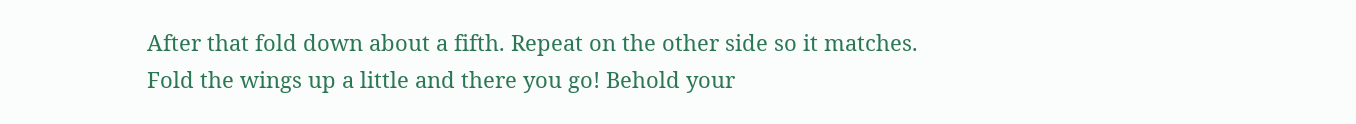After that fold down about a fifth. Repeat on the other side so it matches. Fold the wings up a little and there you go! Behold your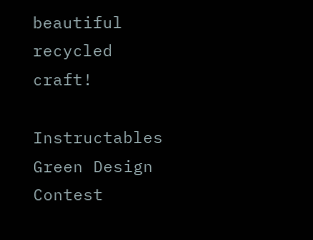beautiful recycled craft!

Instructables Green Design Contest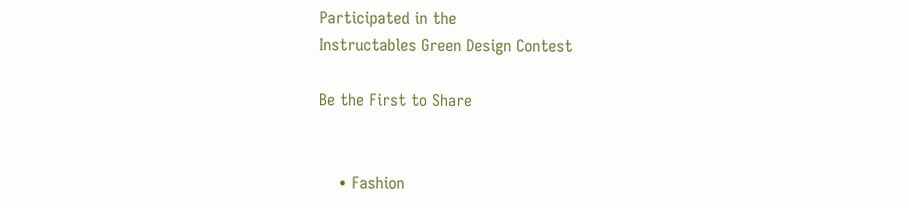Participated in the
Instructables Green Design Contest

Be the First to Share


    • Fashion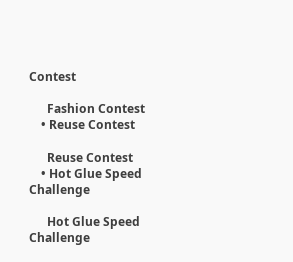Contest

      Fashion Contest
    • Reuse Contest

      Reuse Contest
    • Hot Glue Speed Challenge

      Hot Glue Speed Challenge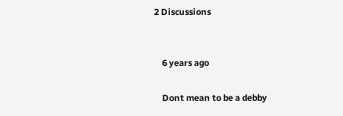2 Discussions


    6 years ago

    Dont mean to be a debby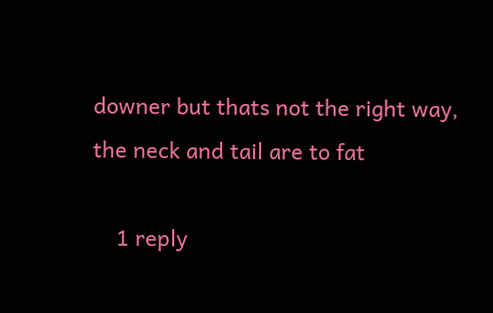downer but thats not the right way, the neck and tail are to fat

    1 reply